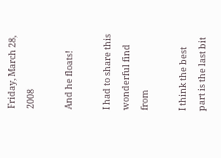Friday, March 28, 2008

And he floats!

I had to share this wonderful find from

I think the best part is the last bit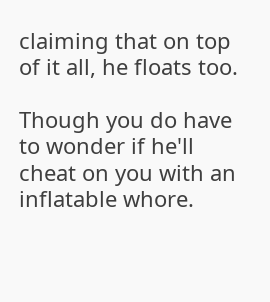claiming that on top of it all, he floats too.

Though you do have to wonder if he'll cheat on you with an inflatable whore.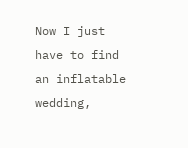Now I just have to find an inflatable wedding,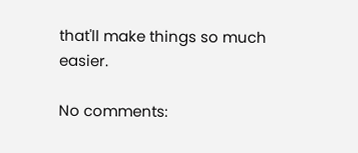that'll make things so much easier.

No comments: